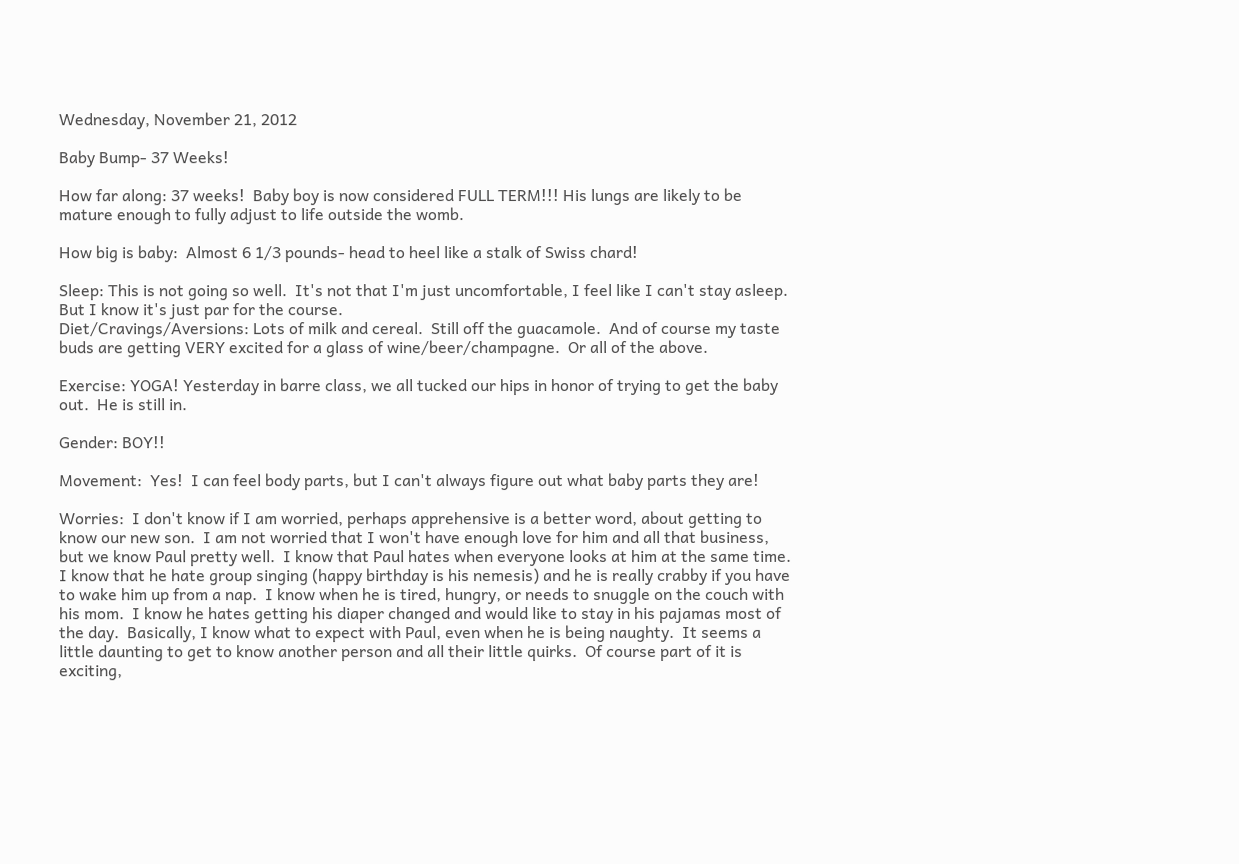Wednesday, November 21, 2012

Baby Bump- 37 Weeks!

How far along: 37 weeks!  Baby boy is now considered FULL TERM!!! His lungs are likely to be mature enough to fully adjust to life outside the womb.

How big is baby:  Almost 6 1/3 pounds- head to heel like a stalk of Swiss chard!

Sleep: This is not going so well.  It's not that I'm just uncomfortable, I feel like I can't stay asleep.  But I know it's just par for the course.
Diet/Cravings/Aversions: Lots of milk and cereal.  Still off the guacamole.  And of course my taste buds are getting VERY excited for a glass of wine/beer/champagne.  Or all of the above.

Exercise: YOGA! Yesterday in barre class, we all tucked our hips in honor of trying to get the baby out.  He is still in.

Gender: BOY!!

Movement:  Yes!  I can feel body parts, but I can't always figure out what baby parts they are!

Worries:  I don't know if I am worried, perhaps apprehensive is a better word, about getting to know our new son.  I am not worried that I won't have enough love for him and all that business, but we know Paul pretty well.  I know that Paul hates when everyone looks at him at the same time.  I know that he hate group singing (happy birthday is his nemesis) and he is really crabby if you have to wake him up from a nap.  I know when he is tired, hungry, or needs to snuggle on the couch with his mom.  I know he hates getting his diaper changed and would like to stay in his pajamas most of the day.  Basically, I know what to expect with Paul, even when he is being naughty.  It seems a little daunting to get to know another person and all their little quirks.  Of course part of it is exciting,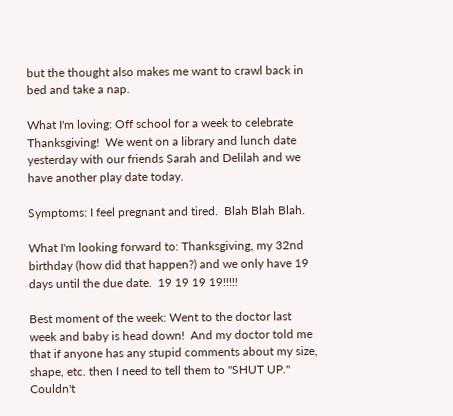but the thought also makes me want to crawl back in bed and take a nap.

What I'm loving: Off school for a week to celebrate Thanksgiving!  We went on a library and lunch date yesterday with our friends Sarah and Delilah and we have another play date today.

Symptoms: I feel pregnant and tired.  Blah Blah Blah.

What I'm looking forward to: Thanksgiving, my 32nd birthday (how did that happen?) and we only have 19 days until the due date.  19 19 19 19!!!!!

Best moment of the week: Went to the doctor last week and baby is head down!  And my doctor told me that if anyone has any stupid comments about my size, shape, etc. then I need to tell them to "SHUT UP."  Couldn't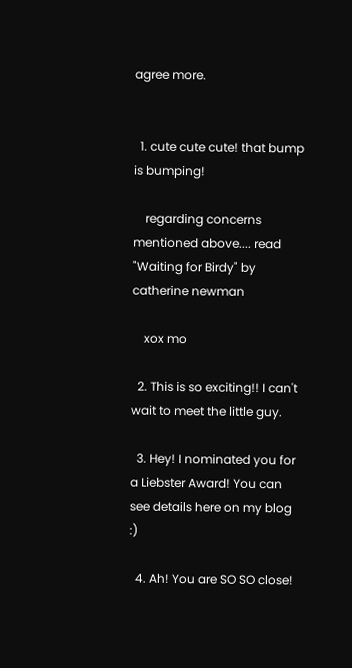agree more.


  1. cute cute cute! that bump is bumping!

    regarding concerns mentioned above.... read "Waiting for Birdy" by catherine newman

    xox mo

  2. This is so exciting!! I can't wait to meet the little guy.

  3. Hey! I nominated you for a Liebster Award! You can see details here on my blog :)

  4. Ah! You are SO SO close!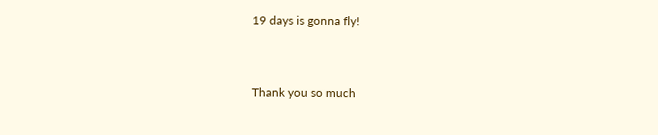19 days is gonna fly!


Thank you so much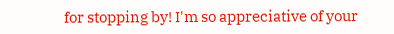for stopping by! I'm so appreciative of your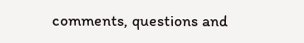comments, questions and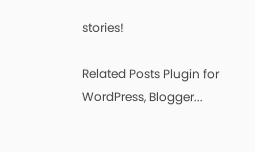stories!

Related Posts Plugin for WordPress, Blogger...